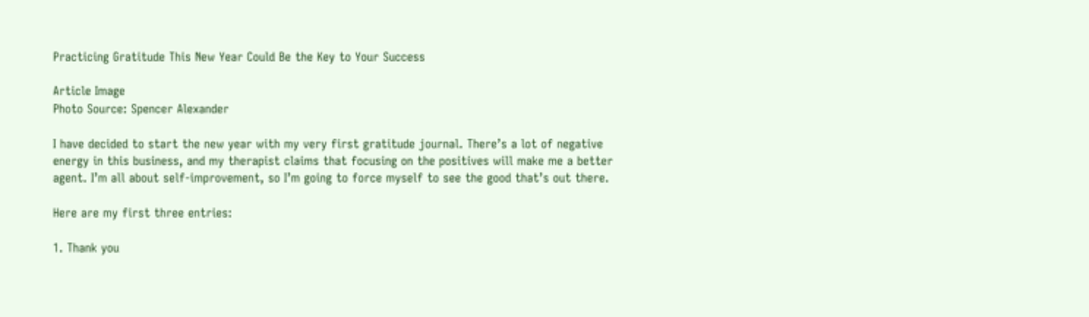Practicing Gratitude This New Year Could Be the Key to Your Success

Article Image
Photo Source: Spencer Alexander

I have decided to start the new year with my very first gratitude journal. There’s a lot of negative energy in this business, and my therapist claims that focusing on the positives will make me a better agent. I’m all about self-improvement, so I’m going to force myself to see the good that’s out there.

Here are my first three entries:

1. Thank you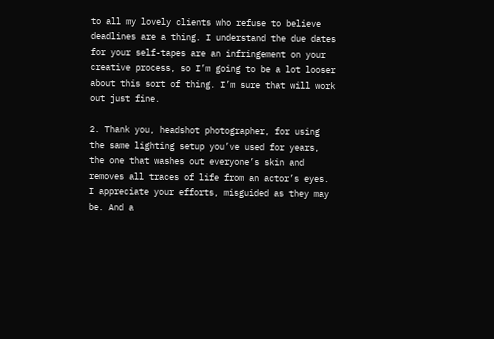to all my lovely clients who refuse to believe deadlines are a thing. I understand the due dates for your self-tapes are an infringement on your creative process, so I’m going to be a lot looser about this sort of thing. I’m sure that will work out just fine.

2. Thank you, headshot photographer, for using the same lighting setup you’ve used for years, the one that washes out everyone’s skin and removes all traces of life from an actor’s eyes. I appreciate your efforts, misguided as they may be. And a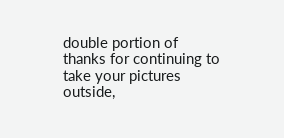double portion of thanks for continuing to take your pictures outside,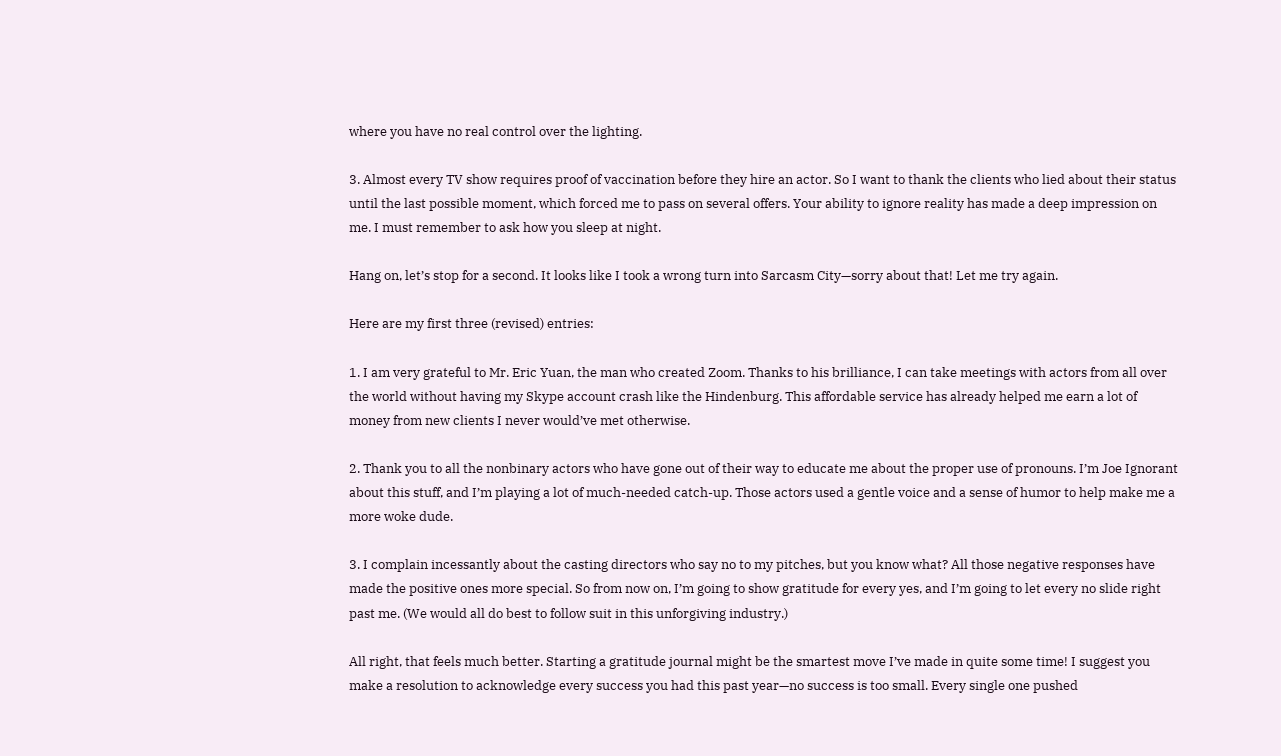where you have no real control over the lighting.

3. Almost every TV show requires proof of vaccination before they hire an actor. So I want to thank the clients who lied about their status until the last possible moment, which forced me to pass on several offers. Your ability to ignore reality has made a deep impression on me. I must remember to ask how you sleep at night.

Hang on, let’s stop for a second. It looks like I took a wrong turn into Sarcasm City—sorry about that! Let me try again.

Here are my first three (revised) entries:

1. I am very grateful to Mr. Eric Yuan, the man who created Zoom. Thanks to his brilliance, I can take meetings with actors from all over the world without having my Skype account crash like the Hindenburg. This affordable service has already helped me earn a lot of money from new clients I never would’ve met otherwise.

2. Thank you to all the nonbinary actors who have gone out of their way to educate me about the proper use of pronouns. I’m Joe Ignorant about this stuff, and I’m playing a lot of much-needed catch-up. Those actors used a gentle voice and a sense of humor to help make me a more woke dude.

3. I complain incessantly about the casting directors who say no to my pitches, but you know what? All those negative responses have made the positive ones more special. So from now on, I’m going to show gratitude for every yes, and I’m going to let every no slide right past me. (We would all do best to follow suit in this unforgiving industry.)

All right, that feels much better. Starting a gratitude journal might be the smartest move I’ve made in quite some time! I suggest you make a resolution to acknowledge every success you had this past year—no success is too small. Every single one pushed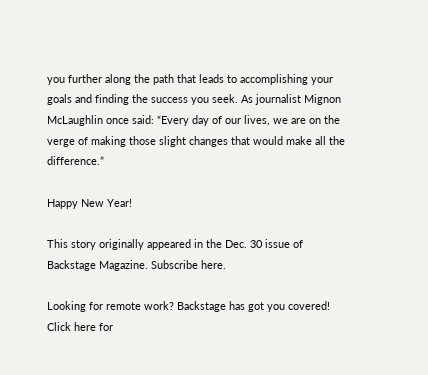you further along the path that leads to accomplishing your goals and finding the success you seek. As journalist Mignon McLaughlin once said: “Every day of our lives, we are on the verge of making those slight changes that would make all the difference.”

Happy New Year!

This story originally appeared in the Dec. 30 issue of Backstage Magazine. Subscribe here.

Looking for remote work? Backstage has got you covered! Click here for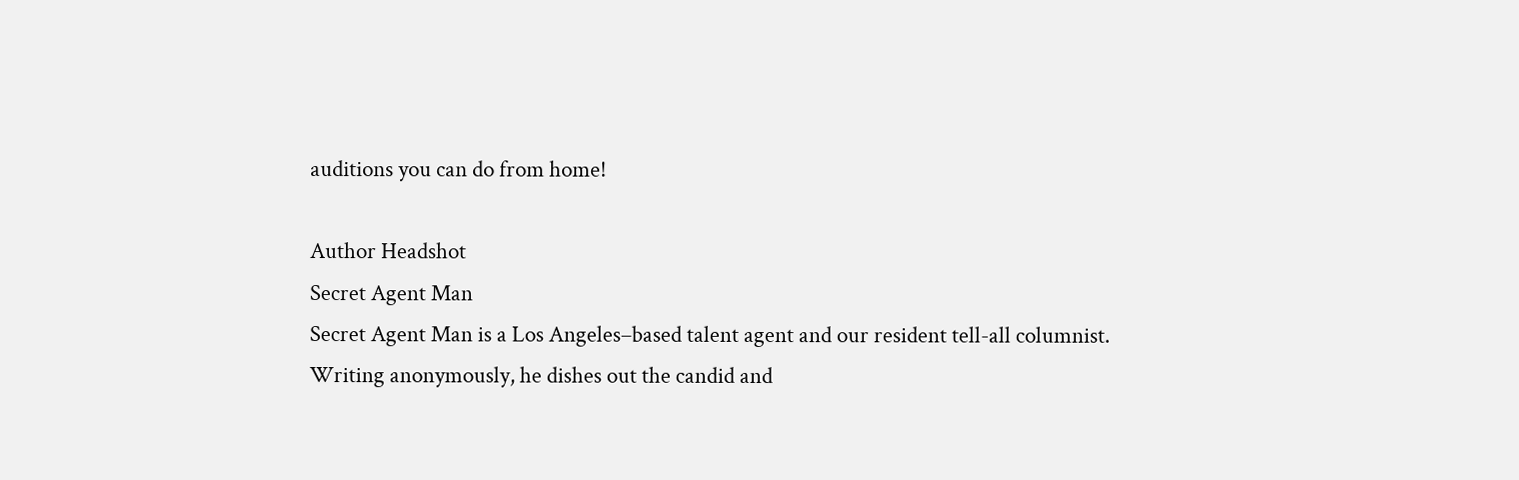auditions you can do from home!

Author Headshot
Secret Agent Man
Secret Agent Man is a Los Angeles–based talent agent and our resident tell-all columnist. Writing anonymously, he dishes out the candid and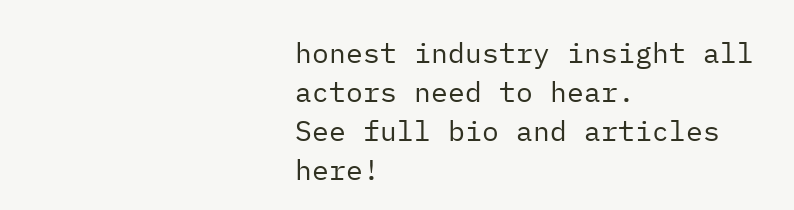honest industry insight all actors need to hear.
See full bio and articles here!